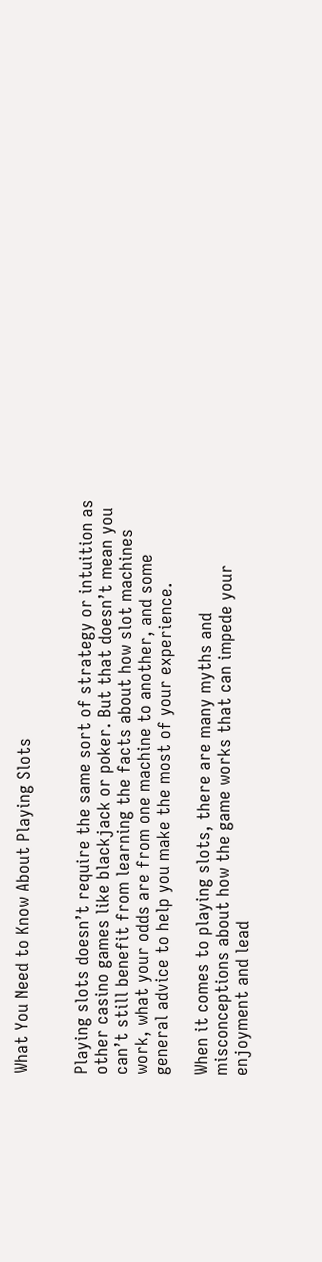What You Need to Know About Playing Slots


Playing slots doesn’t require the same sort of strategy or intuition as other casino games like blackjack or poker. But that doesn’t mean you can’t still benefit from learning the facts about how slot machines work, what your odds are from one machine to another, and some general advice to help you make the most of your experience.

When it comes to playing slots, there are many myths and misconceptions about how the game works that can impede your enjoyment and lead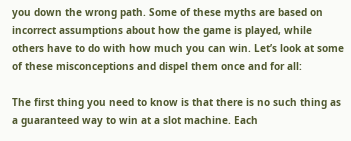you down the wrong path. Some of these myths are based on incorrect assumptions about how the game is played, while others have to do with how much you can win. Let’s look at some of these misconceptions and dispel them once and for all:

The first thing you need to know is that there is no such thing as a guaranteed way to win at a slot machine. Each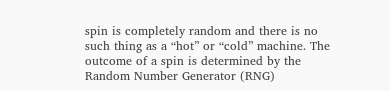spin is completely random and there is no such thing as a “hot” or “cold” machine. The outcome of a spin is determined by the Random Number Generator (RNG)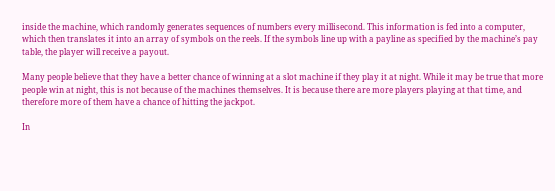inside the machine, which randomly generates sequences of numbers every millisecond. This information is fed into a computer, which then translates it into an array of symbols on the reels. If the symbols line up with a payline as specified by the machine’s pay table, the player will receive a payout.

Many people believe that they have a better chance of winning at a slot machine if they play it at night. While it may be true that more people win at night, this is not because of the machines themselves. It is because there are more players playing at that time, and therefore more of them have a chance of hitting the jackpot.

In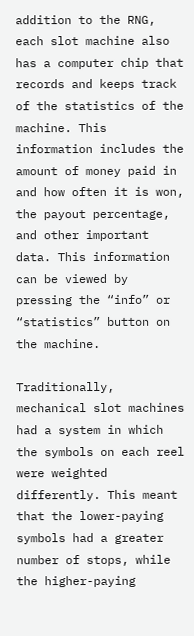addition to the RNG, each slot machine also has a computer chip that records and keeps track of the statistics of the machine. This information includes the amount of money paid in and how often it is won, the payout percentage, and other important data. This information can be viewed by pressing the “info” or “statistics” button on the machine.

Traditionally, mechanical slot machines had a system in which the symbols on each reel were weighted differently. This meant that the lower-paying symbols had a greater number of stops, while the higher-paying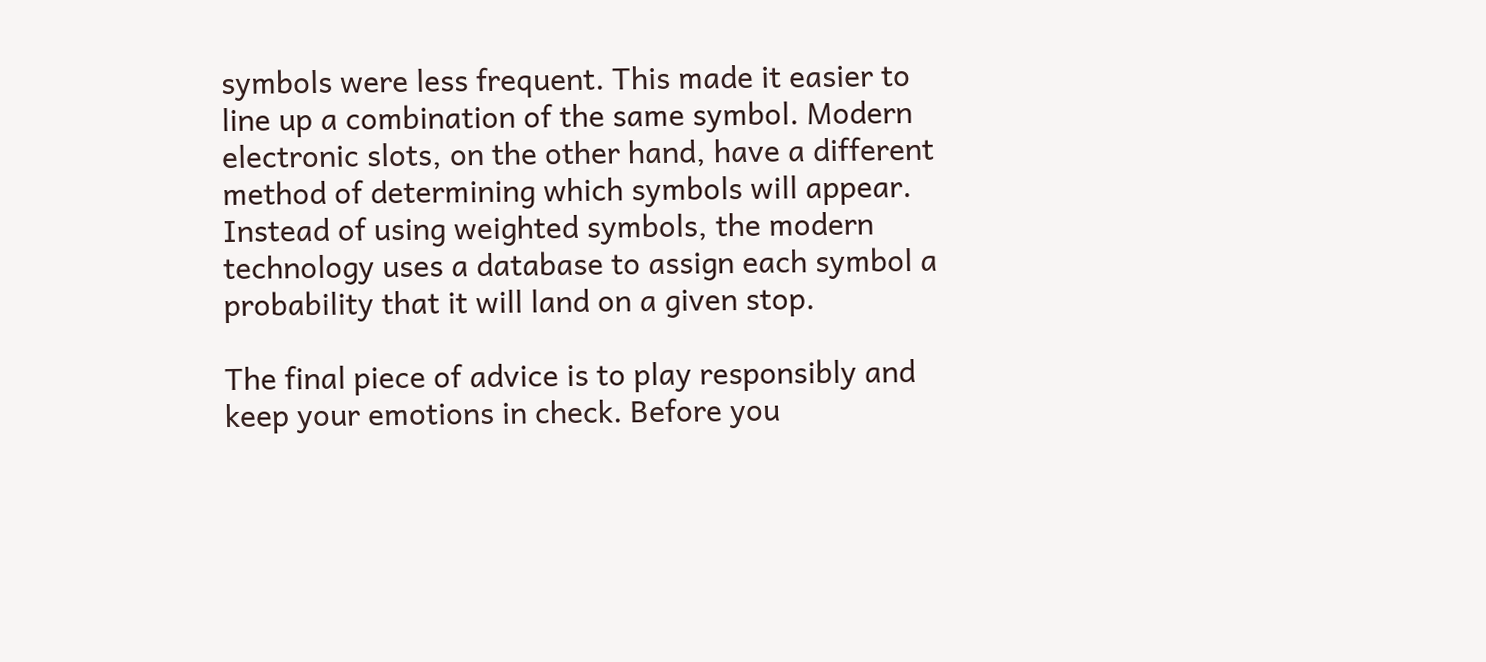symbols were less frequent. This made it easier to line up a combination of the same symbol. Modern electronic slots, on the other hand, have a different method of determining which symbols will appear. Instead of using weighted symbols, the modern technology uses a database to assign each symbol a probability that it will land on a given stop.

The final piece of advice is to play responsibly and keep your emotions in check. Before you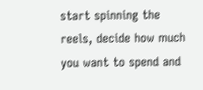start spinning the reels, decide how much you want to spend and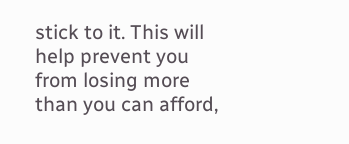stick to it. This will help prevent you from losing more than you can afford,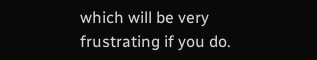which will be very frustrating if you do.